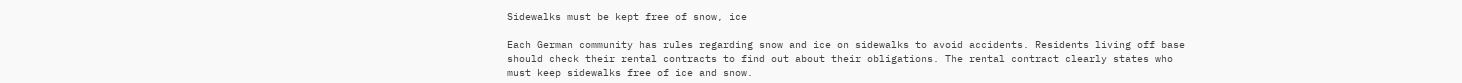Sidewalks must be kept free of snow, ice

Each German community has rules regarding snow and ice on sidewalks to avoid accidents. Residents living off base should check their rental contracts to find out about their obligations. The rental contract clearly states who must keep sidewalks free of ice and snow.